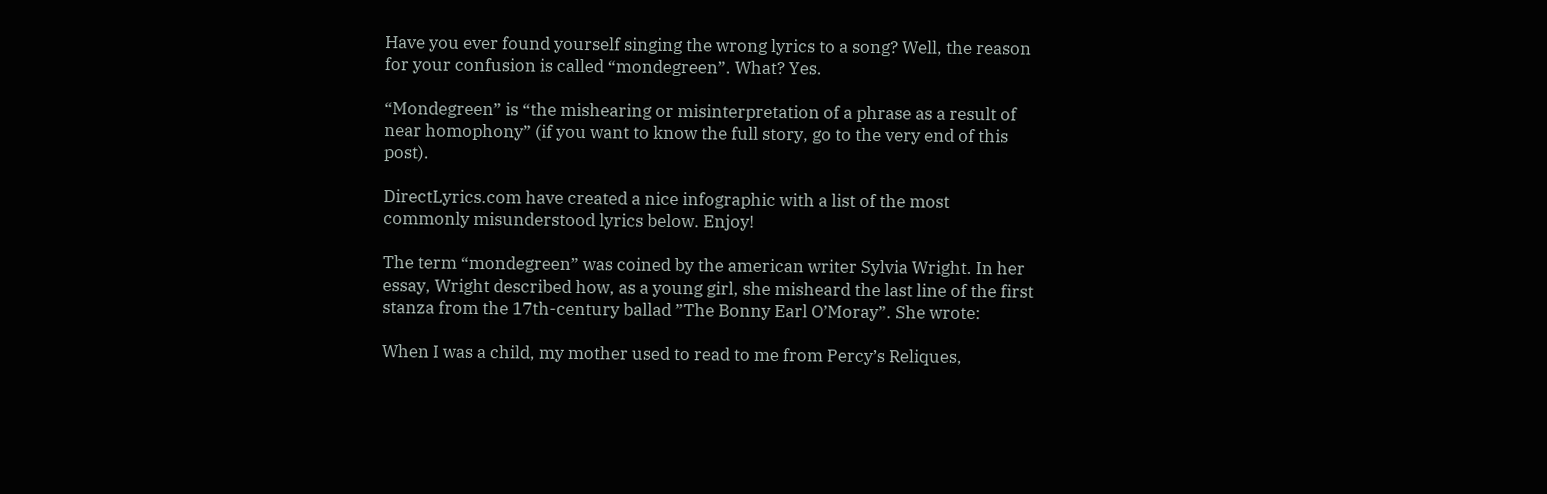Have you ever found yourself singing the wrong lyrics to a song? Well, the reason for your confusion is called “mondegreen”. What? Yes.

“Mondegreen” is “the mishearing or misinterpretation of a phrase as a result of near homophony” (if you want to know the full story, go to the very end of this post).

DirectLyrics.com have created a nice infographic with a list of the most commonly misunderstood lyrics below. Enjoy!

The term “mondegreen” was coined by the american writer Sylvia Wright. In her essay, Wright described how, as a young girl, she misheard the last line of the first stanza from the 17th-century ballad ”The Bonny Earl O’Moray”. She wrote:

When I was a child, my mother used to read to me from Percy’s Reliques,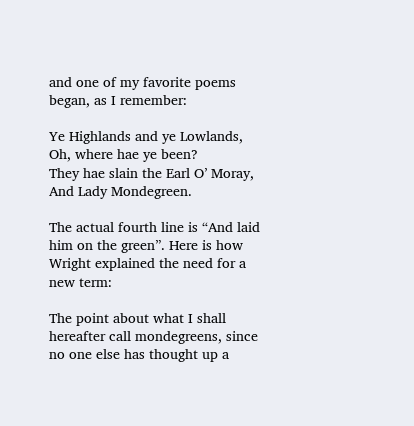and one of my favorite poems began, as I remember:

Ye Highlands and ye Lowlands,
Oh, where hae ye been?
They hae slain the Earl O’ Moray,
And Lady Mondegreen.

The actual fourth line is “And laid him on the green”. Here is how Wright explained the need for a new term:

The point about what I shall hereafter call mondegreens, since no one else has thought up a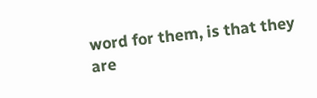word for them, is that they are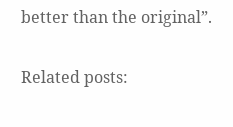better than the original”.

Related posts: